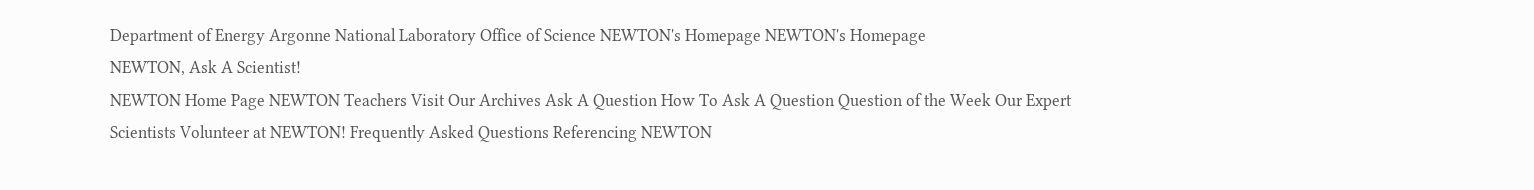Department of Energy Argonne National Laboratory Office of Science NEWTON's Homepage NEWTON's Homepage
NEWTON, Ask A Scientist!
NEWTON Home Page NEWTON Teachers Visit Our Archives Ask A Question How To Ask A Question Question of the Week Our Expert Scientists Volunteer at NEWTON! Frequently Asked Questions Referencing NEWTON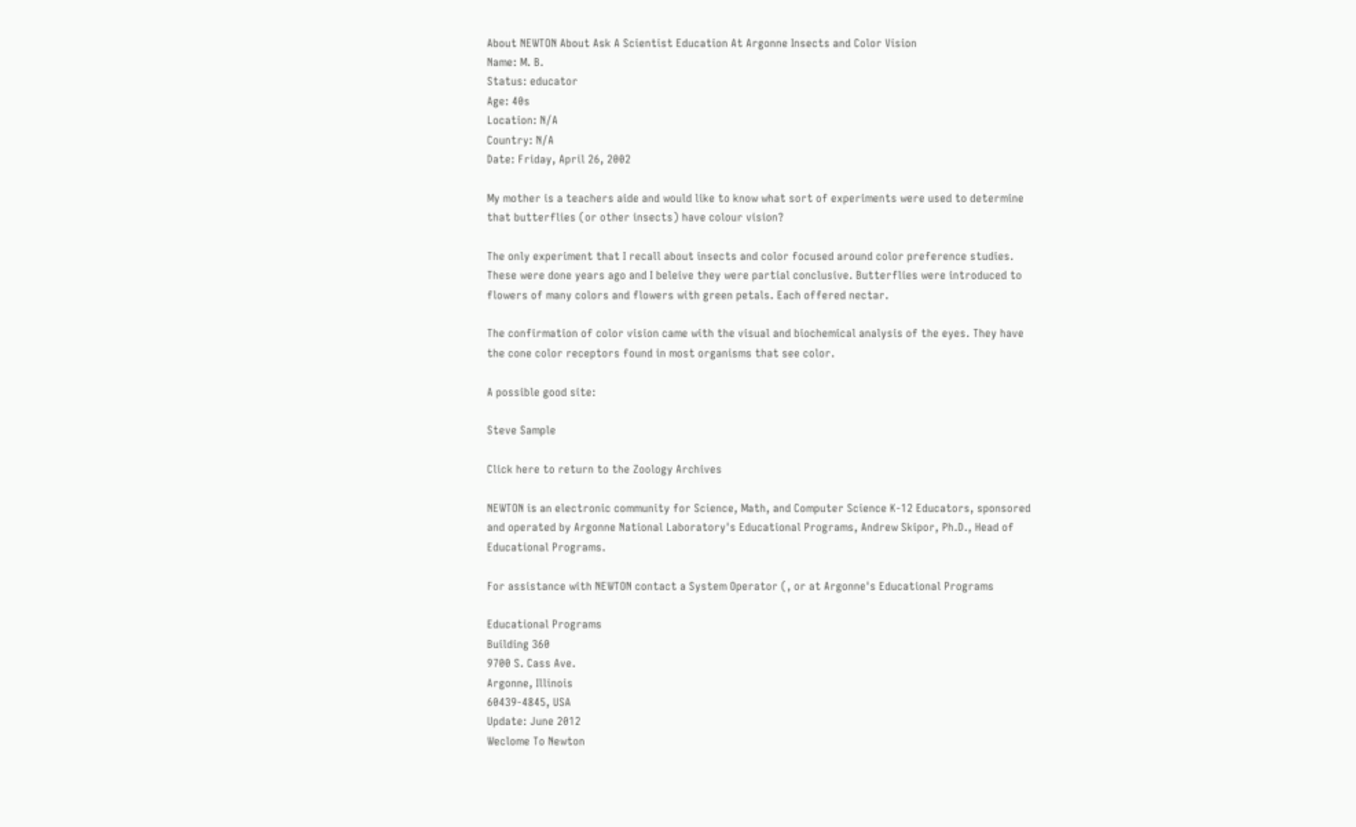About NEWTON About Ask A Scientist Education At Argonne Insects and Color Vision
Name: M. B.
Status: educator
Age: 40s
Location: N/A
Country: N/A
Date: Friday, April 26, 2002

My mother is a teachers aide and would like to know what sort of experiments were used to determine that butterflies (or other insects) have colour vision?

The only experiment that I recall about insects and color focused around color preference studies. These were done years ago and I beleive they were partial conclusive. Butterflies were introduced to flowers of many colors and flowers with green petals. Each offered nectar.

The confirmation of color vision came with the visual and biochemical analysis of the eyes. They have the cone color receptors found in most organisms that see color.

A possible good site:

Steve Sample

Click here to return to the Zoology Archives

NEWTON is an electronic community for Science, Math, and Computer Science K-12 Educators, sponsored and operated by Argonne National Laboratory's Educational Programs, Andrew Skipor, Ph.D., Head of Educational Programs.

For assistance with NEWTON contact a System Operator (, or at Argonne's Educational Programs

Educational Programs
Building 360
9700 S. Cass Ave.
Argonne, Illinois
60439-4845, USA
Update: June 2012
Weclome To Newton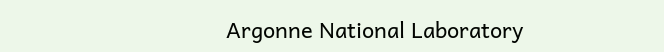Argonne National Laboratory